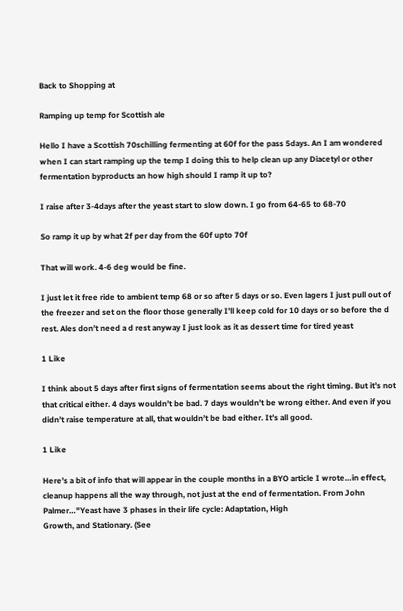Back to Shopping at

Ramping up temp for Scottish ale

Hello I have a Scottish 70schilling fermenting at 60f for the pass 5days. An I am wondered when I can start ramping up the temp I doing this to help clean up any Diacetyl or other fermentation byproducts an how high should I ramp it up to?

I raise after 3-4days after the yeast start to slow down. I go from 64-65 to 68-70

So ramp it up by what 2f per day from the 60f upto 70f

That will work. 4-6 deg would be fine.

I just let it free ride to ambient temp 68 or so after 5 days or so. Even lagers I just pull out of the freezer and set on the floor those generally I’ll keep cold for 10 days or so before the d rest. Ales don’t need a d rest anyway I just look as it as dessert time for tired yeast

1 Like

I think about 5 days after first signs of fermentation seems about the right timing. But it’s not that critical either. 4 days wouldn’t be bad. 7 days wouldn’t be wrong either. And even if you didn’t raise temperature at all, that wouldn’t be bad either. It’s all good.

1 Like

Here’s a bit of info that will appear in the couple months in a BYO article I wrote…in effect, cleanup happens all the way through, not just at the end of fermentation. From John Palmer…"Yeast have 3 phases in their life cycle: Adaptation, High
Growth, and Stationary. (See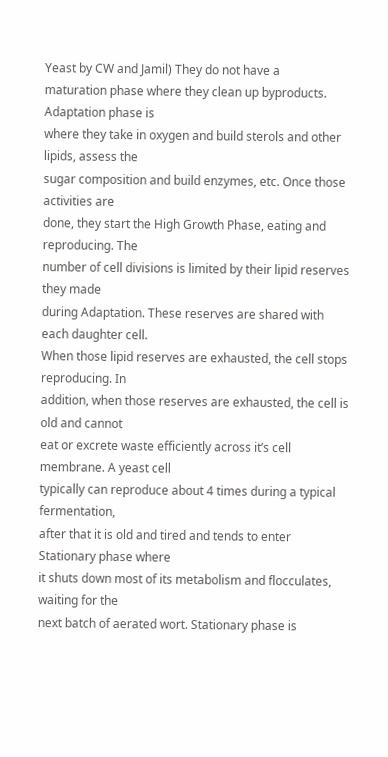Yeast by CW and Jamil) They do not have a
maturation phase where they clean up byproducts. Adaptation phase is
where they take in oxygen and build sterols and other lipids, assess the
sugar composition and build enzymes, etc. Once those activities are
done, they start the High Growth Phase, eating and reproducing. The
number of cell divisions is limited by their lipid reserves they made
during Adaptation. These reserves are shared with each daughter cell.
When those lipid reserves are exhausted, the cell stops reproducing. In
addition, when those reserves are exhausted, the cell is old and cannot
eat or excrete waste efficiently across it’s cell membrane. A yeast cell
typically can reproduce about 4 times during a typical fermentation,
after that it is old and tired and tends to enter Stationary phase where
it shuts down most of its metabolism and flocculates, waiting for the
next batch of aerated wort. Stationary phase is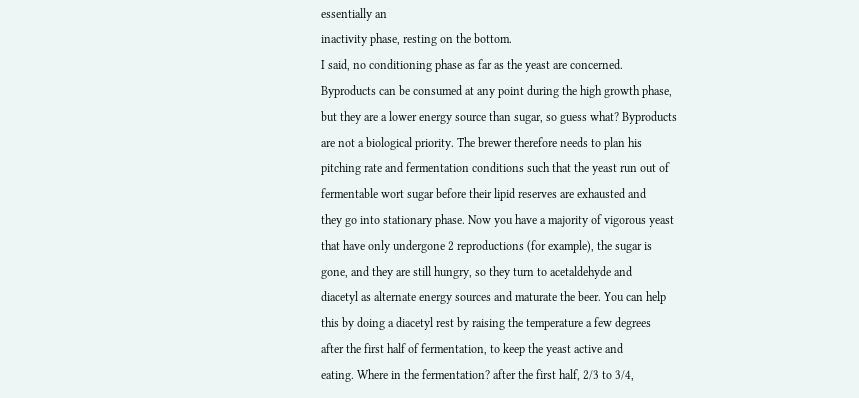essentially an
inactivity phase, resting on the bottom.
I said, no conditioning phase as far as the yeast are concerned.
Byproducts can be consumed at any point during the high growth phase,
but they are a lower energy source than sugar, so guess what? Byproducts
are not a biological priority. The brewer therefore needs to plan his
pitching rate and fermentation conditions such that the yeast run out of
fermentable wort sugar before their lipid reserves are exhausted and
they go into stationary phase. Now you have a majority of vigorous yeast
that have only undergone 2 reproductions (for example), the sugar is
gone, and they are still hungry, so they turn to acetaldehyde and
diacetyl as alternate energy sources and maturate the beer. You can help
this by doing a diacetyl rest by raising the temperature a few degrees
after the first half of fermentation, to keep the yeast active and
eating. Where in the fermentation? after the first half, 2/3 to 3/4,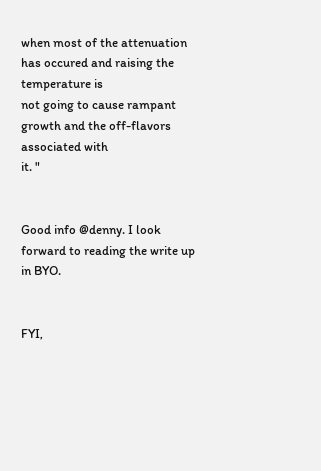when most of the attenuation has occured and raising the temperature is
not going to cause rampant growth and the off-flavors associated with
it. "


Good info @denny. I look forward to reading the write up in BYO.


FYI,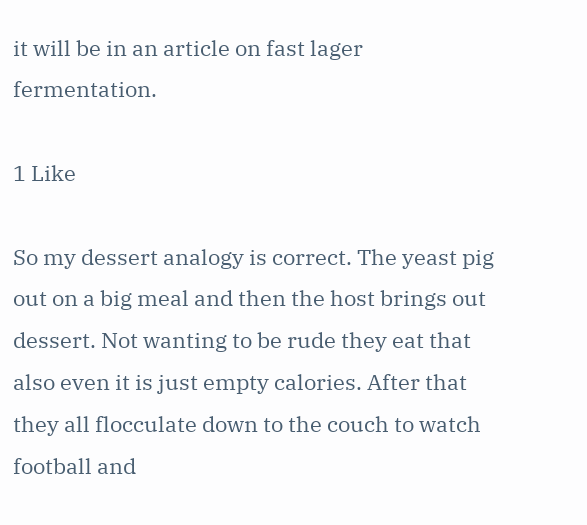it will be in an article on fast lager fermentation.

1 Like

So my dessert analogy is correct. The yeast pig out on a big meal and then the host brings out dessert. Not wanting to be rude they eat that also even it is just empty calories. After that they all flocculate down to the couch to watch football and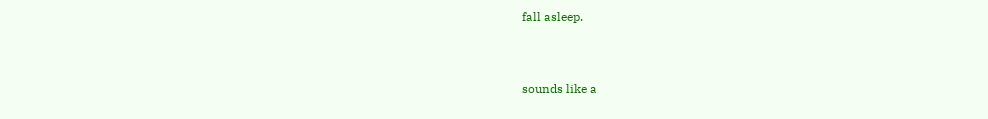fall asleep.


sounds like a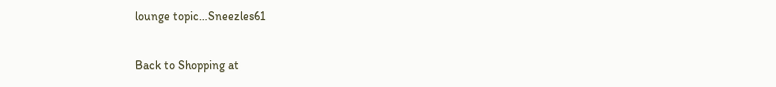lounge topic…Sneezles61

Back to Shopping at